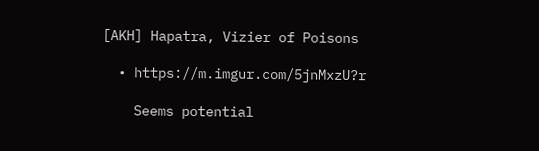[AKH] Hapatra, Vizier of Poisons

  • https://m.imgur.com/5jnMxzU?r

    Seems potential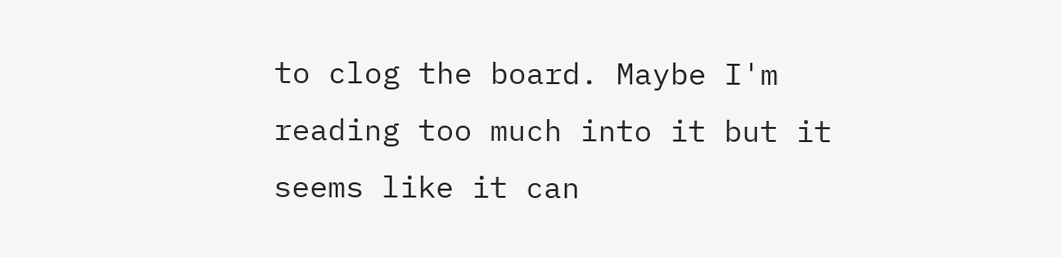to clog the board. Maybe I'm reading too much into it but it seems like it can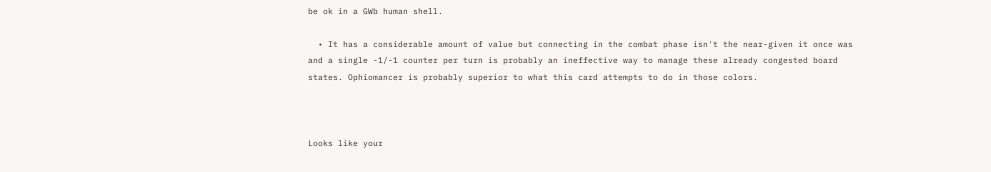be ok in a GWb human shell.

  • It has a considerable amount of value but connecting in the combat phase isn't the near-given it once was and a single -1/-1 counter per turn is probably an ineffective way to manage these already congested board states. Ophiomancer is probably superior to what this card attempts to do in those colors.



Looks like your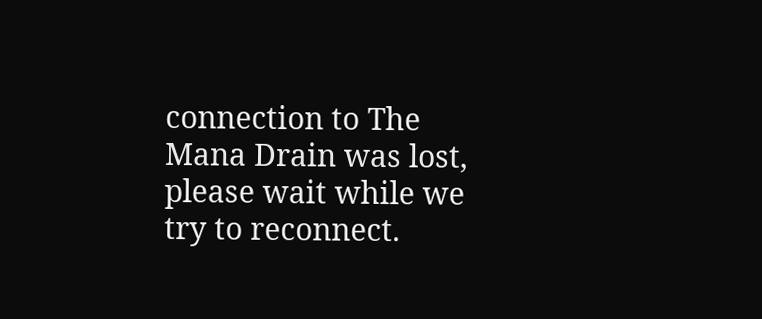connection to The Mana Drain was lost, please wait while we try to reconnect.